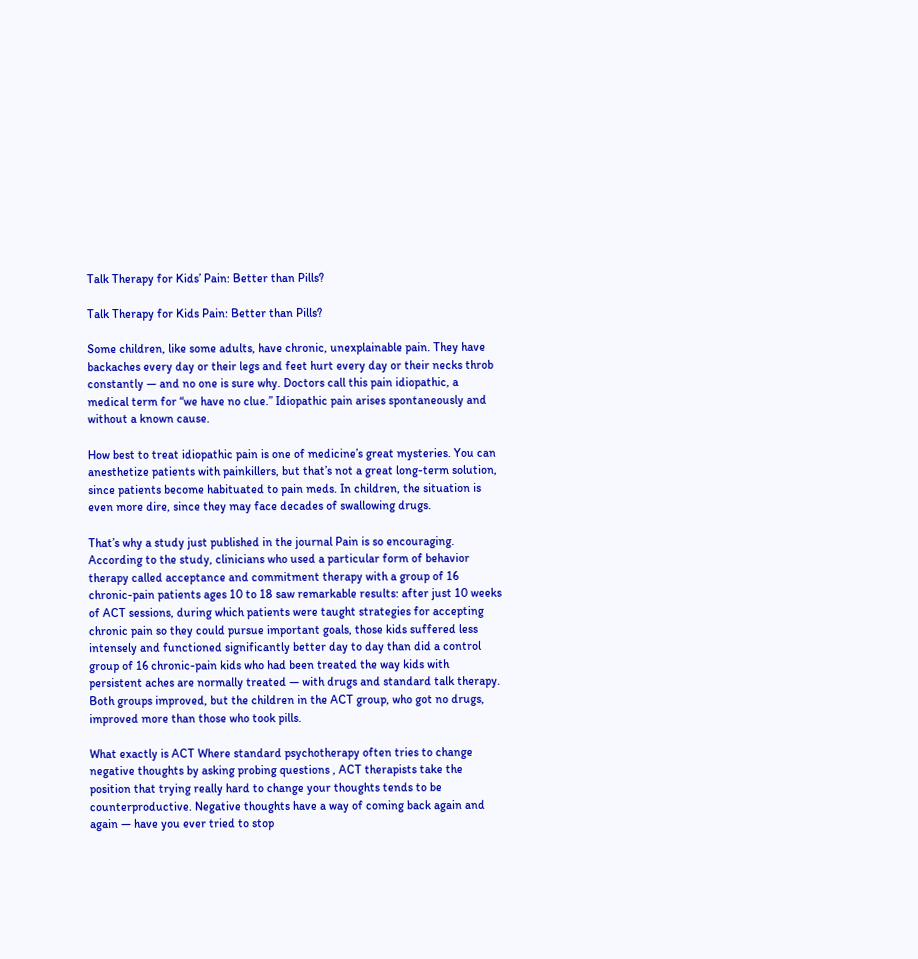Talk Therapy for Kids’ Pain: Better than Pills?

Talk Therapy for Kids Pain: Better than Pills?

Some children, like some adults, have chronic, unexplainable pain. They have backaches every day or their legs and feet hurt every day or their necks throb constantly — and no one is sure why. Doctors call this pain idiopathic, a medical term for “we have no clue.” Idiopathic pain arises spontaneously and without a known cause.

How best to treat idiopathic pain is one of medicine’s great mysteries. You can anesthetize patients with painkillers, but that’s not a great long-term solution, since patients become habituated to pain meds. In children, the situation is even more dire, since they may face decades of swallowing drugs.

That’s why a study just published in the journal Pain is so encouraging. According to the study, clinicians who used a particular form of behavior therapy called acceptance and commitment therapy with a group of 16 chronic-pain patients ages 10 to 18 saw remarkable results: after just 10 weeks of ACT sessions, during which patients were taught strategies for accepting chronic pain so they could pursue important goals, those kids suffered less intensely and functioned significantly better day to day than did a control group of 16 chronic-pain kids who had been treated the way kids with persistent aches are normally treated — with drugs and standard talk therapy. Both groups improved, but the children in the ACT group, who got no drugs, improved more than those who took pills.

What exactly is ACT Where standard psychotherapy often tries to change negative thoughts by asking probing questions , ACT therapists take the position that trying really hard to change your thoughts tends to be counterproductive. Negative thoughts have a way of coming back again and again — have you ever tried to stop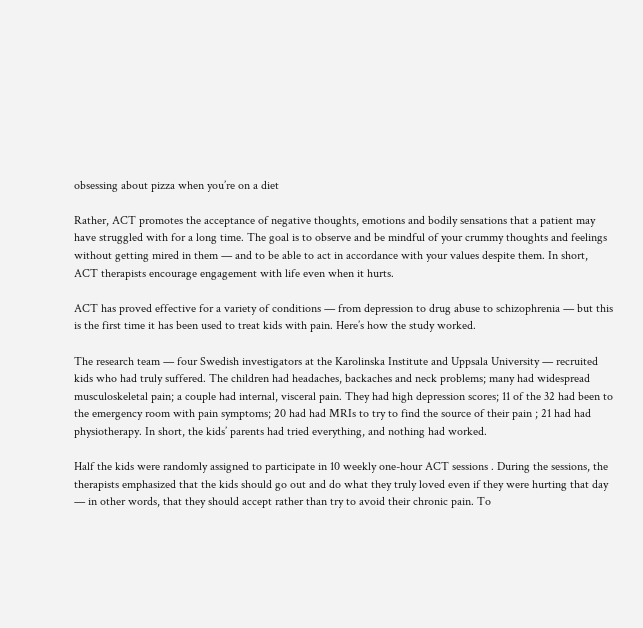obsessing about pizza when you’re on a diet

Rather, ACT promotes the acceptance of negative thoughts, emotions and bodily sensations that a patient may have struggled with for a long time. The goal is to observe and be mindful of your crummy thoughts and feelings without getting mired in them — and to be able to act in accordance with your values despite them. In short, ACT therapists encourage engagement with life even when it hurts.

ACT has proved effective for a variety of conditions — from depression to drug abuse to schizophrenia — but this is the first time it has been used to treat kids with pain. Here’s how the study worked.

The research team — four Swedish investigators at the Karolinska Institute and Uppsala University — recruited kids who had truly suffered. The children had headaches, backaches and neck problems; many had widespread musculoskeletal pain; a couple had internal, visceral pain. They had high depression scores; 11 of the 32 had been to the emergency room with pain symptoms; 20 had had MRIs to try to find the source of their pain ; 21 had had physiotherapy. In short, the kids’ parents had tried everything, and nothing had worked.

Half the kids were randomly assigned to participate in 10 weekly one-hour ACT sessions . During the sessions, the therapists emphasized that the kids should go out and do what they truly loved even if they were hurting that day — in other words, that they should accept rather than try to avoid their chronic pain. To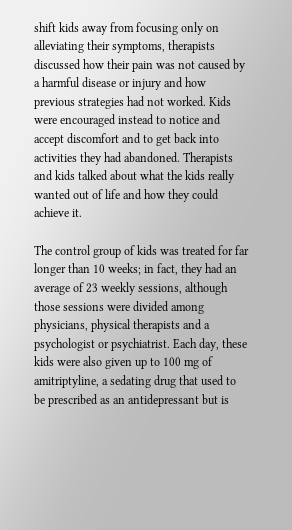shift kids away from focusing only on alleviating their symptoms, therapists discussed how their pain was not caused by a harmful disease or injury and how previous strategies had not worked. Kids were encouraged instead to notice and accept discomfort and to get back into activities they had abandoned. Therapists and kids talked about what the kids really wanted out of life and how they could achieve it.

The control group of kids was treated for far longer than 10 weeks; in fact, they had an average of 23 weekly sessions, although those sessions were divided among physicians, physical therapists and a psychologist or psychiatrist. Each day, these kids were also given up to 100 mg of amitriptyline, a sedating drug that used to be prescribed as an antidepressant but is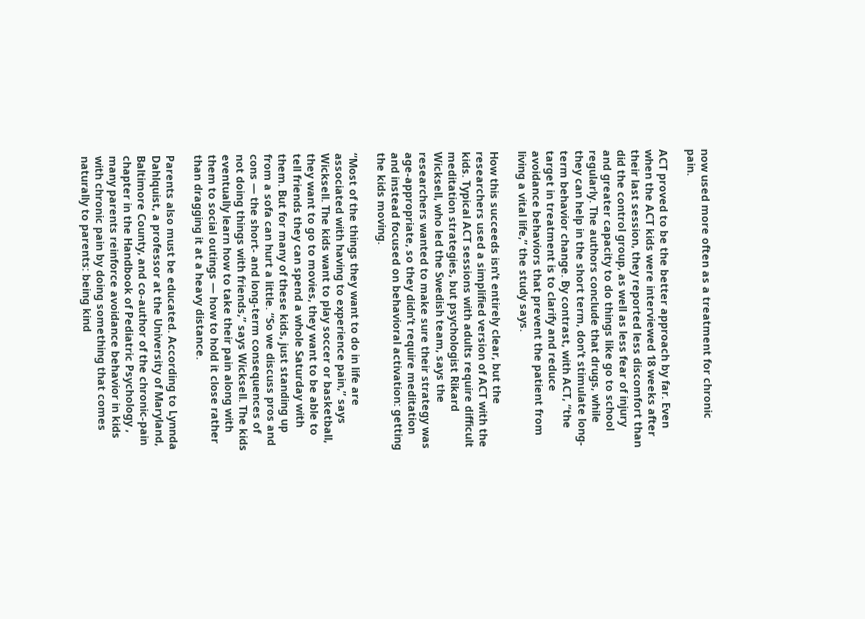now used more often as a treatment for chronic pain.

ACT proved to be the better approach by far. Even when the ACT kids were interviewed 18 weeks after their last session, they reported less discomfort than did the control group, as well as less fear of injury and greater capacity to do things like go to school regularly. The authors conclude that drugs, while they can help in the short term, don’t stimulate long-term behavior change. By contrast, with ACT, “the target in treatment is to clarify and reduce avoidance behaviors that prevent the patient from living a vital life,” the study says.

How this succeeds isn’t entirely clear, but the researchers used a simplified version of ACT with the kids. Typical ACT sessions with adults require difficult meditation strategies, but psychologist Rikard Wicksell, who led the Swedish team, says the researchers wanted to make sure their strategy was age-appropriate, so they didn’t require meditation and instead focused on behavioral activation: getting the kids moving.

“Most of the things they want to do in life are associated with having to experience pain,” says Wicksell. The kids want to play soccer or basketball, they want to go to movies, they want to be able to tell friends they can spend a whole Saturday with them. But for many of these kids, just standing up from a sofa can hurt a little. “So we discuss pros and cons — the short- and long-term consequences of not doing things with friends,” says Wicksell. The kids eventually learn how to take their pain along with them to social outings — how to hold it close rather than dragging it at a heavy distance.

Parents also must be educated. According to Lynnda Dahlquist, a professor at the University of Maryland, Baltimore County, and co-author of the chronic-pain chapter in the Handbook of Pediatric Psychology , many parents reinforce avoidance behavior in kids with chronic pain by doing something that comes naturally to parents: being kind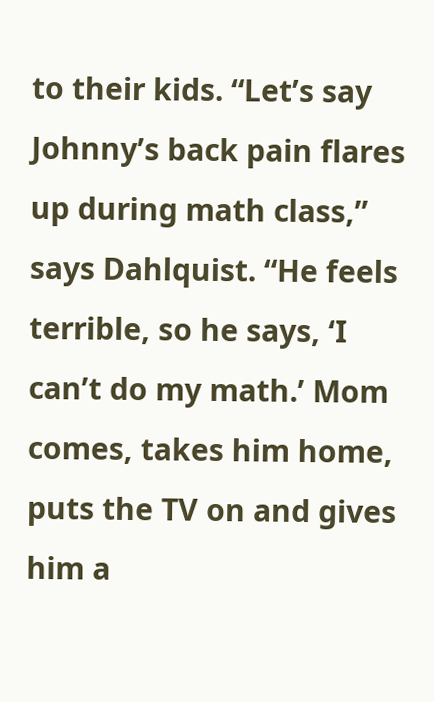to their kids. “Let’s say Johnny’s back pain flares up during math class,” says Dahlquist. “He feels terrible, so he says, ‘I can’t do my math.’ Mom comes, takes him home, puts the TV on and gives him a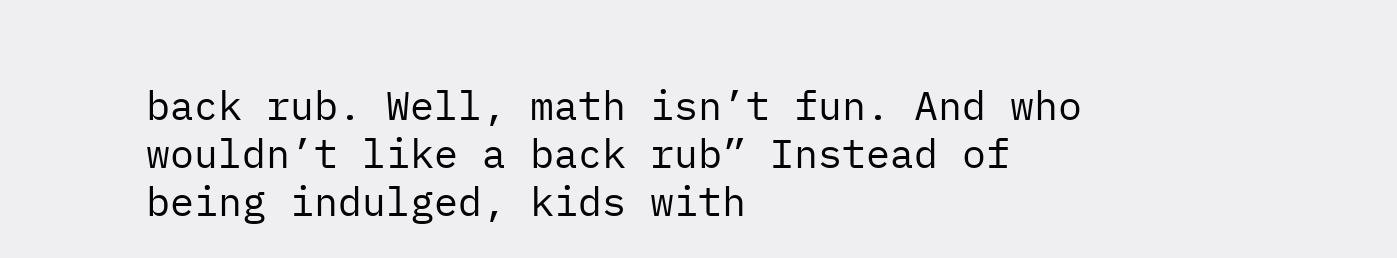back rub. Well, math isn’t fun. And who wouldn’t like a back rub” Instead of being indulged, kids with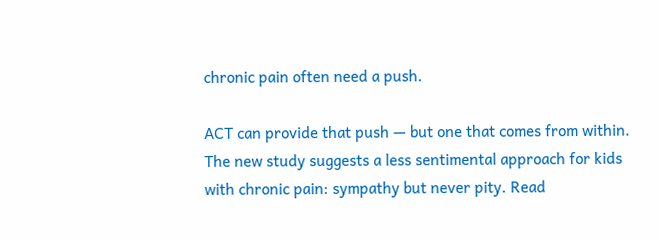chronic pain often need a push.

ACT can provide that push — but one that comes from within. The new study suggests a less sentimental approach for kids with chronic pain: sympathy but never pity. Read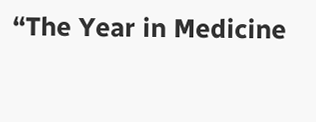“The Year in Medicine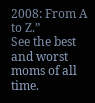2008: From A to Z.”
See the best and worst moms of all time.